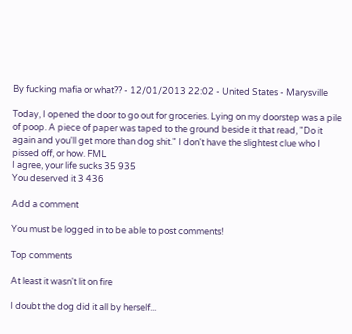By fucking mafia or what?? - 12/01/2013 22:02 - United States - Marysville

Today, I opened the door to go out for groceries. Lying on my doorstep was a pile of poop. A piece of paper was taped to the ground beside it that read, "Do it again and you'll get more than dog shit." I don't have the slightest clue who I pissed off, or how. FML
I agree, your life sucks 35 935
You deserved it 3 436

Add a comment

You must be logged in to be able to post comments!

Top comments

At least it wasn't lit on fire

I doubt the dog did it all by herself...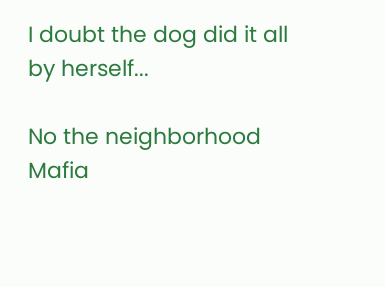I doubt the dog did it all by herself...

No the neighborhood Mafia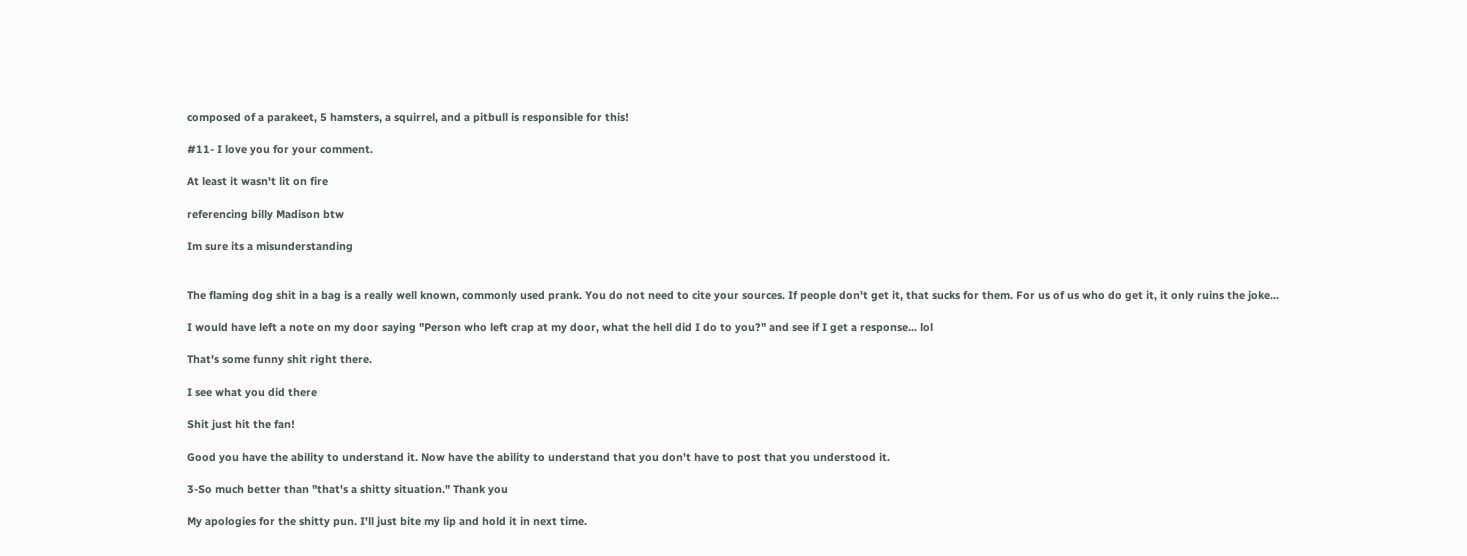composed of a parakeet, 5 hamsters, a squirrel, and a pitbull is responsible for this!

#11- I love you for your comment.

At least it wasn't lit on fire

referencing billy Madison btw

Im sure its a misunderstanding


The flaming dog shit in a bag is a really well known, commonly used prank. You do not need to cite your sources. If people don't get it, that sucks for them. For us of us who do get it, it only ruins the joke...

I would have left a note on my door saying "Person who left crap at my door, what the hell did I do to you?" and see if I get a response... lol

That's some funny shit right there.

I see what you did there

Shit just hit the fan!

Good you have the ability to understand it. Now have the ability to understand that you don't have to post that you understood it.

3-So much better than "that's a shitty situation." Thank you

My apologies for the shitty pun. I'll just bite my lip and hold it in next time.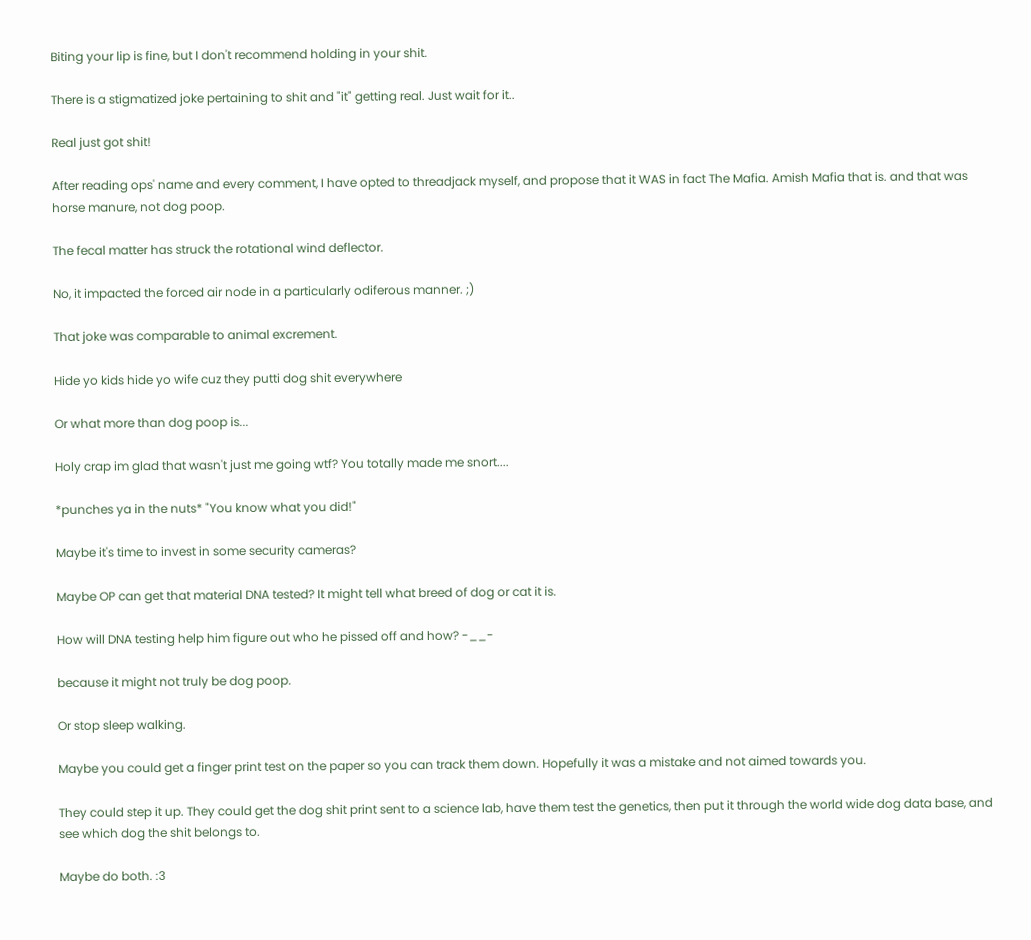Biting your lip is fine, but I don't recommend holding in your shit.

There is a stigmatized joke pertaining to shit and "it" getting real. Just wait for it..

Real just got shit!

After reading ops' name and every comment, I have opted to threadjack myself, and propose that it WAS in fact The Mafia. Amish Mafia that is. and that was horse manure, not dog poop.

The fecal matter has struck the rotational wind deflector.

No, it impacted the forced air node in a particularly odiferous manner. ;)

That joke was comparable to animal excrement.

Hide yo kids hide yo wife cuz they putti dog shit everywhere

Or what more than dog poop is...

Holy crap im glad that wasn't just me going wtf? You totally made me snort....

*punches ya in the nuts* "You know what you did!"

Maybe it's time to invest in some security cameras?

Maybe OP can get that material DNA tested? It might tell what breed of dog or cat it is.

How will DNA testing help him figure out who he pissed off and how? -__-

because it might not truly be dog poop.

Or stop sleep walking.

Maybe you could get a finger print test on the paper so you can track them down. Hopefully it was a mistake and not aimed towards you.

They could step it up. They could get the dog shit print sent to a science lab, have them test the genetics, then put it through the world wide dog data base, and see which dog the shit belongs to.

Maybe do both. :3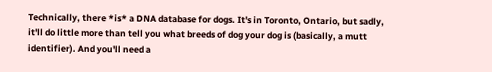Technically, there *is* a DNA database for dogs. It's in Toronto, Ontario, but sadly, it'll do little more than tell you what breeds of dog your dog is (basically, a mutt identifier). And you'll need a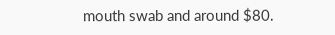mouth swab and around $80.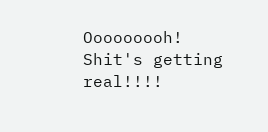Ooooooooh! Shit's getting real!!!!